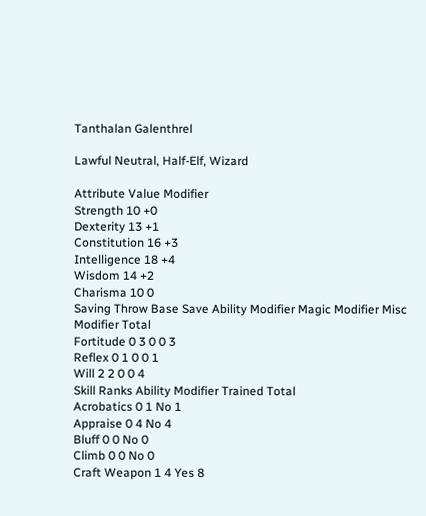Tanthalan Galenthrel

Lawful Neutral, Half-Elf, Wizard

Attribute Value Modifier
Strength 10 +0
Dexterity 13 +1
Constitution 16 +3
Intelligence 18 +4
Wisdom 14 +2
Charisma 10 0
Saving Throw Base Save Ability Modifier Magic Modifier Misc Modifier Total
Fortitude 0 3 0 0 3
Reflex 0 1 0 0 1
Will 2 2 0 0 4
Skill Ranks Ability Modifier Trained Total
Acrobatics 0 1 No 1
Appraise 0 4 No 4
Bluff 0 0 No 0
Climb 0 0 No 0
Craft Weapon 1 4 Yes 8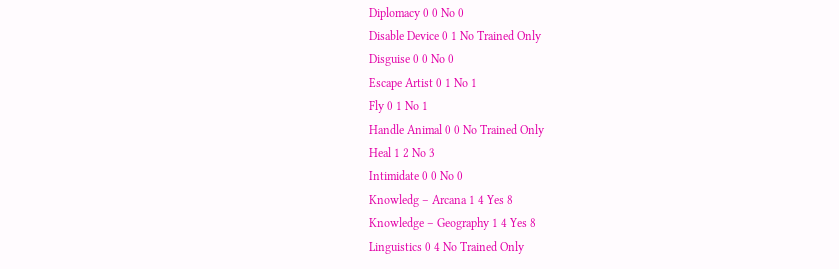Diplomacy 0 0 No 0
Disable Device 0 1 No Trained Only
Disguise 0 0 No 0
Escape Artist 0 1 No 1
Fly 0 1 No 1
Handle Animal 0 0 No Trained Only
Heal 1 2 No 3
Intimidate 0 0 No 0
Knowledg – Arcana 1 4 Yes 8
Knowledge – Geography 1 4 Yes 8
Linguistics 0 4 No Trained Only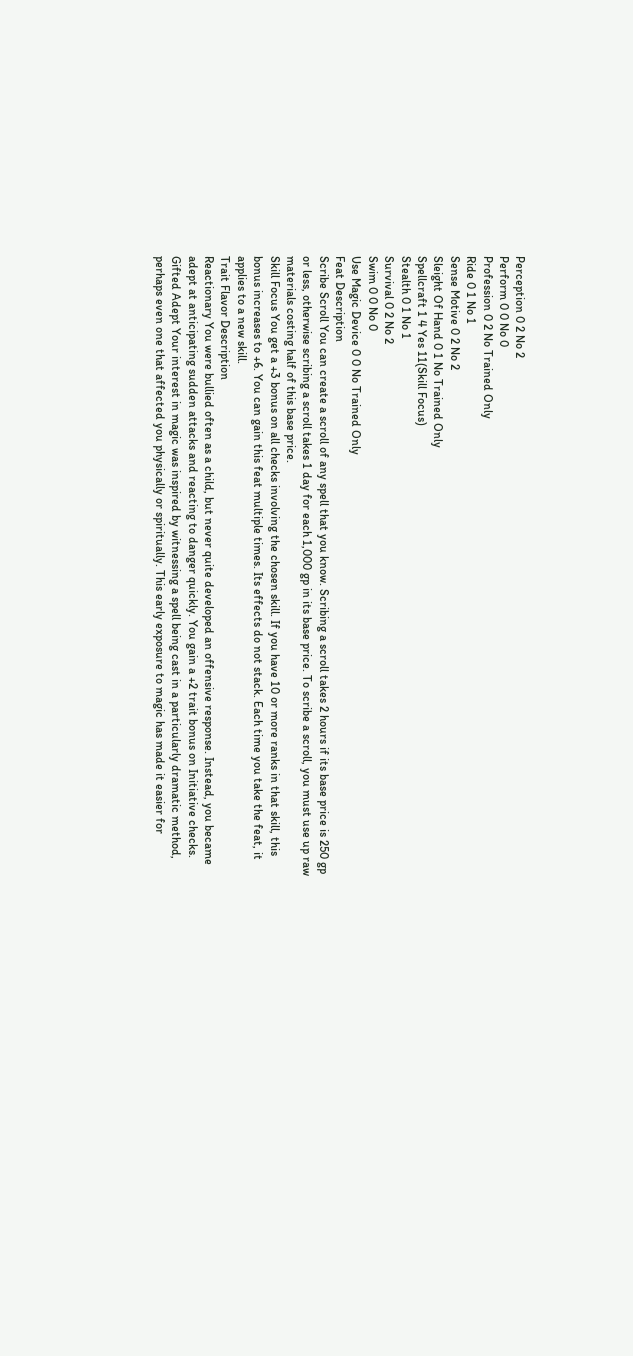Perception 0 2 No 2
Perform 0 0 No 0
Profession 0 2 No Trained Only
Ride 0 1 No 1
Sense Motive 0 2 No 2
Sleight Of Hand 0 1 No Trained Only
Spellcraft 1 4 Yes 11(Skill Focus)
Stealth 0 1 No 1
Survival 0 2 No 2
Swim 0 0 No 0
Use Magic Device 0 0 No Trained Only
Feat Description
Scribe Scroll You can create a scroll of any spell that you know. Scribing a scroll takes 2 hours if its base price is 250 gp or less, otherwise scribing a scroll takes 1 day for each 1,000 gp in its base price. To scribe a scroll, you must use up raw materials costing half of this base price.
Skill Focus You get a +3 bonus on all checks involving the chosen skill. If you have 10 or more ranks in that skill, this bonus increases to +6. You can gain this feat multiple times. Its effects do not stack. Each time you take the feat, it applies to a new skill.
Trait Flavor Description
Reactionary You were bullied often as a child, but never quite developed an offensive response. Instead, you became adept at anticipating sudden attacks and reacting to danger quickly. You gain a +2 trait bonus on Initiative checks.
Gifted Adept Your interest in magic was inspired by witnessing a spell being cast in a particularly dramatic method, perhaps even one that affected you physically or spiritually. This early exposure to magic has made it easier for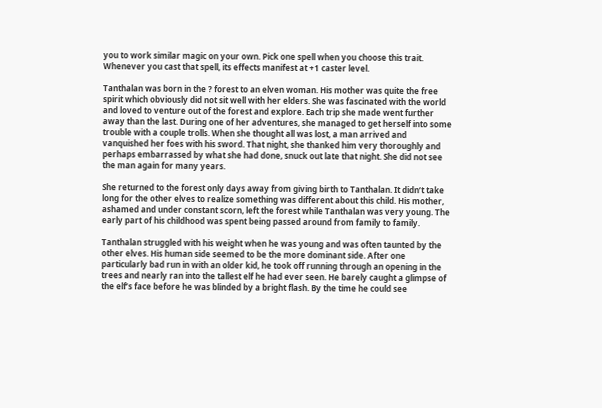you to work similar magic on your own. Pick one spell when you choose this trait. Whenever you cast that spell, its effects manifest at +1 caster level.

Tanthalan was born in the ? forest to an elven woman. His mother was quite the free spirit which obviously did not sit well with her elders. She was fascinated with the world and loved to venture out of the forest and explore. Each trip she made went further away than the last. During one of her adventures, she managed to get herself into some trouble with a couple trolls. When she thought all was lost, a man arrived and vanquished her foes with his sword. That night, she thanked him very thoroughly and perhaps embarrassed by what she had done, snuck out late that night. She did not see the man again for many years.

She returned to the forest only days away from giving birth to Tanthalan. It didn’t take long for the other elves to realize something was different about this child. His mother, ashamed and under constant scorn, left the forest while Tanthalan was very young. The early part of his childhood was spent being passed around from family to family.

Tanthalan struggled with his weight when he was young and was often taunted by the other elves. His human side seemed to be the more dominant side. After one particularly bad run in with an older kid, he took off running through an opening in the trees and nearly ran into the tallest elf he had ever seen. He barely caught a glimpse of the elf’s face before he was blinded by a bright flash. By the time he could see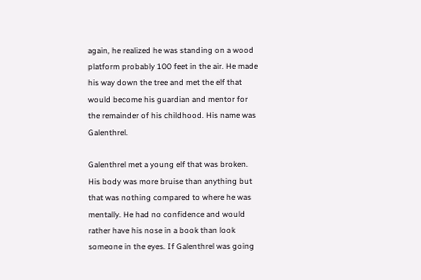again, he realized he was standing on a wood platform probably 100 feet in the air. He made his way down the tree and met the elf that would become his guardian and mentor for the remainder of his childhood. His name was Galenthrel.

Galenthrel met a young elf that was broken. His body was more bruise than anything but that was nothing compared to where he was mentally. He had no confidence and would rather have his nose in a book than look someone in the eyes. If Galenthrel was going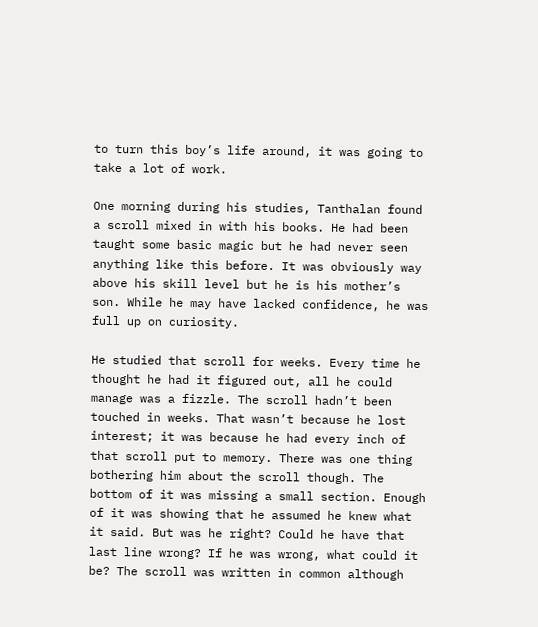to turn this boy’s life around, it was going to take a lot of work.

One morning during his studies, Tanthalan found a scroll mixed in with his books. He had been taught some basic magic but he had never seen anything like this before. It was obviously way above his skill level but he is his mother’s son. While he may have lacked confidence, he was full up on curiosity.

He studied that scroll for weeks. Every time he thought he had it figured out, all he could manage was a fizzle. The scroll hadn’t been touched in weeks. That wasn’t because he lost interest; it was because he had every inch of that scroll put to memory. There was one thing bothering him about the scroll though. The bottom of it was missing a small section. Enough of it was showing that he assumed he knew what it said. But was he right? Could he have that last line wrong? If he was wrong, what could it be? The scroll was written in common although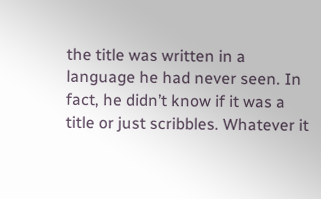the title was written in a language he had never seen. In fact, he didn’t know if it was a title or just scribbles. Whatever it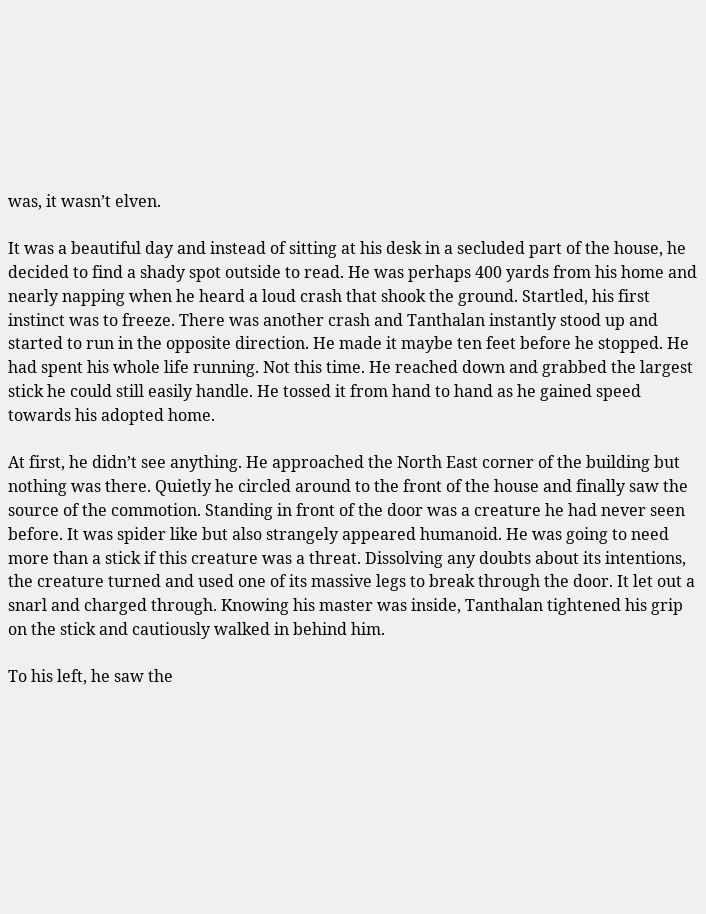was, it wasn’t elven.

It was a beautiful day and instead of sitting at his desk in a secluded part of the house, he decided to find a shady spot outside to read. He was perhaps 400 yards from his home and nearly napping when he heard a loud crash that shook the ground. Startled, his first instinct was to freeze. There was another crash and Tanthalan instantly stood up and started to run in the opposite direction. He made it maybe ten feet before he stopped. He had spent his whole life running. Not this time. He reached down and grabbed the largest stick he could still easily handle. He tossed it from hand to hand as he gained speed towards his adopted home.

At first, he didn’t see anything. He approached the North East corner of the building but nothing was there. Quietly he circled around to the front of the house and finally saw the source of the commotion. Standing in front of the door was a creature he had never seen before. It was spider like but also strangely appeared humanoid. He was going to need more than a stick if this creature was a threat. Dissolving any doubts about its intentions, the creature turned and used one of its massive legs to break through the door. It let out a snarl and charged through. Knowing his master was inside, Tanthalan tightened his grip on the stick and cautiously walked in behind him.

To his left, he saw the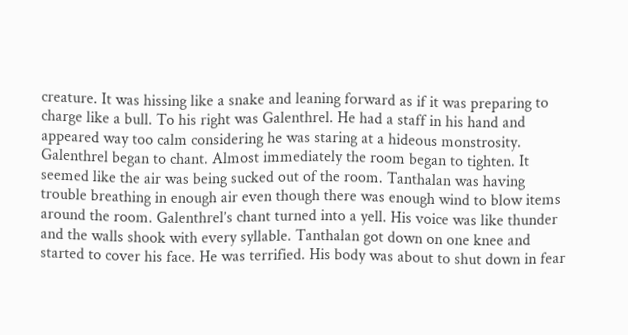creature. It was hissing like a snake and leaning forward as if it was preparing to charge like a bull. To his right was Galenthrel. He had a staff in his hand and appeared way too calm considering he was staring at a hideous monstrosity. Galenthrel began to chant. Almost immediately the room began to tighten. It seemed like the air was being sucked out of the room. Tanthalan was having trouble breathing in enough air even though there was enough wind to blow items around the room. Galenthrel’s chant turned into a yell. His voice was like thunder and the walls shook with every syllable. Tanthalan got down on one knee and started to cover his face. He was terrified. His body was about to shut down in fear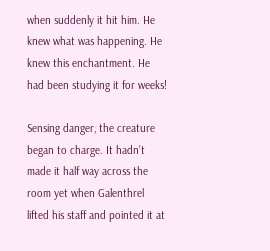when suddenly it hit him. He knew what was happening. He knew this enchantment. He had been studying it for weeks!

Sensing danger, the creature began to charge. It hadn’t made it half way across the room yet when Galenthrel lifted his staff and pointed it at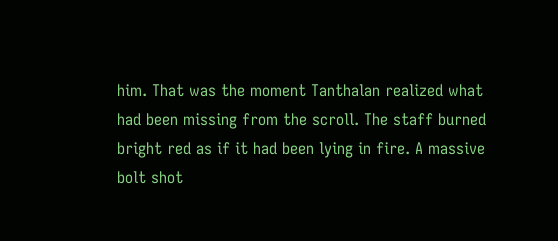him. That was the moment Tanthalan realized what had been missing from the scroll. The staff burned bright red as if it had been lying in fire. A massive bolt shot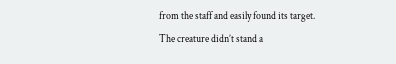from the staff and easily found its target. The creature didn’t stand a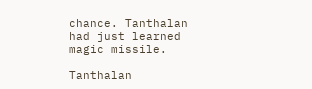chance. Tanthalan had just learned magic missile.

Tanthalan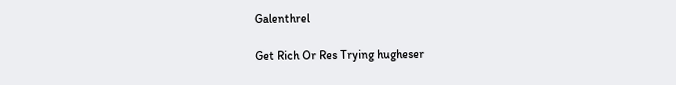Galenthrel

Get Rich Or Res Trying hugheser